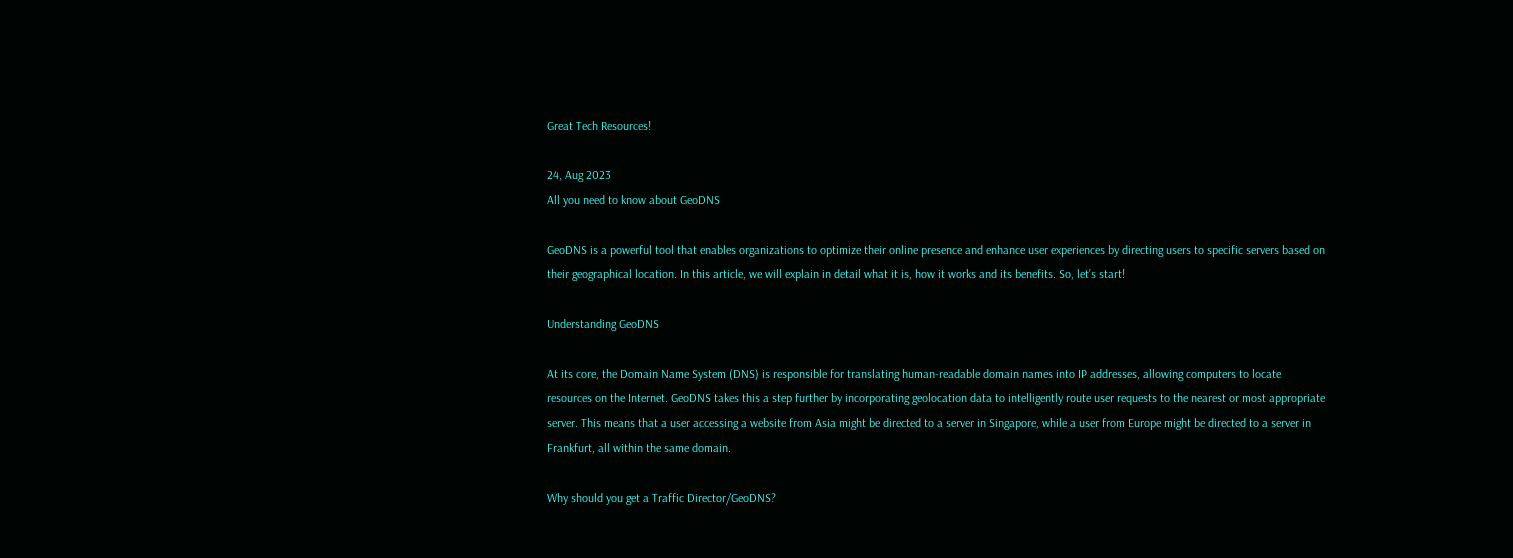Great Tech Resources!

24, Aug 2023
All you need to know about GeoDNS

GeoDNS is a powerful tool that enables organizations to optimize their online presence and enhance user experiences by directing users to specific servers based on their geographical location. In this article, we will explain in detail what it is, how it works and its benefits. So, let’s start!

Understanding GeoDNS

At its core, the Domain Name System (DNS) is responsible for translating human-readable domain names into IP addresses, allowing computers to locate resources on the Internet. GeoDNS takes this a step further by incorporating geolocation data to intelligently route user requests to the nearest or most appropriate server. This means that a user accessing a website from Asia might be directed to a server in Singapore, while a user from Europe might be directed to a server in Frankfurt, all within the same domain.

Why should you get a Traffic Director/GeoDNS?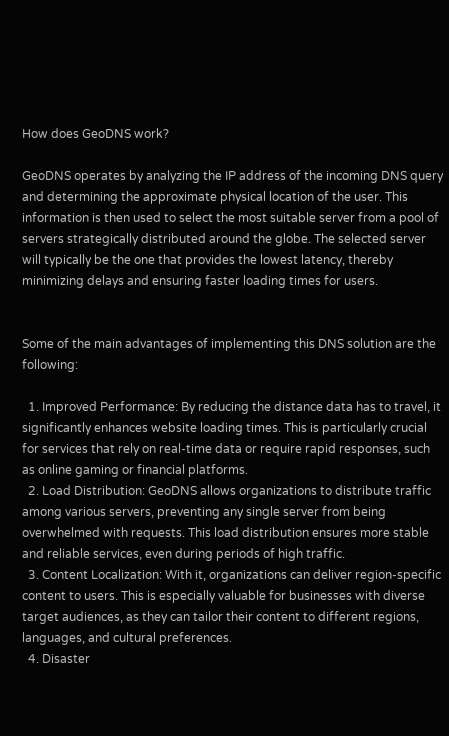How does GeoDNS work?

GeoDNS operates by analyzing the IP address of the incoming DNS query and determining the approximate physical location of the user. This information is then used to select the most suitable server from a pool of servers strategically distributed around the globe. The selected server will typically be the one that provides the lowest latency, thereby minimizing delays and ensuring faster loading times for users.


Some of the main advantages of implementing this DNS solution are the following:

  1. Improved Performance: By reducing the distance data has to travel, it significantly enhances website loading times. This is particularly crucial for services that rely on real-time data or require rapid responses, such as online gaming or financial platforms.
  2. Load Distribution: GeoDNS allows organizations to distribute traffic among various servers, preventing any single server from being overwhelmed with requests. This load distribution ensures more stable and reliable services, even during periods of high traffic.
  3. Content Localization: With it, organizations can deliver region-specific content to users. This is especially valuable for businesses with diverse target audiences, as they can tailor their content to different regions, languages, and cultural preferences.
  4. Disaster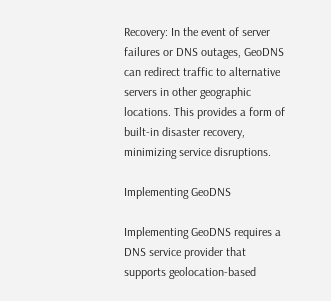Recovery: In the event of server failures or DNS outages, GeoDNS can redirect traffic to alternative servers in other geographic locations. This provides a form of built-in disaster recovery, minimizing service disruptions.

Implementing GeoDNS

Implementing GeoDNS requires a DNS service provider that supports geolocation-based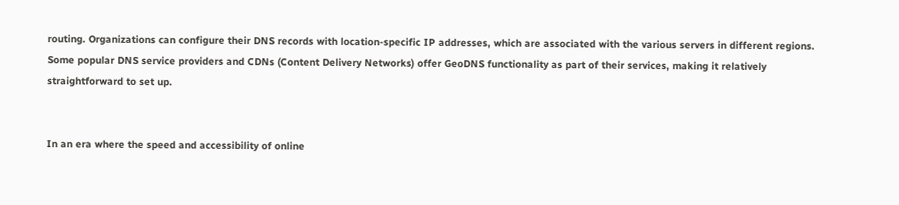routing. Organizations can configure their DNS records with location-specific IP addresses, which are associated with the various servers in different regions. Some popular DNS service providers and CDNs (Content Delivery Networks) offer GeoDNS functionality as part of their services, making it relatively straightforward to set up.


In an era where the speed and accessibility of online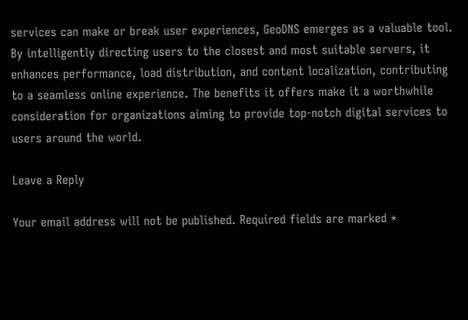services can make or break user experiences, GeoDNS emerges as a valuable tool. By intelligently directing users to the closest and most suitable servers, it enhances performance, load distribution, and content localization, contributing to a seamless online experience. The benefits it offers make it a worthwhile consideration for organizations aiming to provide top-notch digital services to users around the world.

Leave a Reply

Your email address will not be published. Required fields are marked *